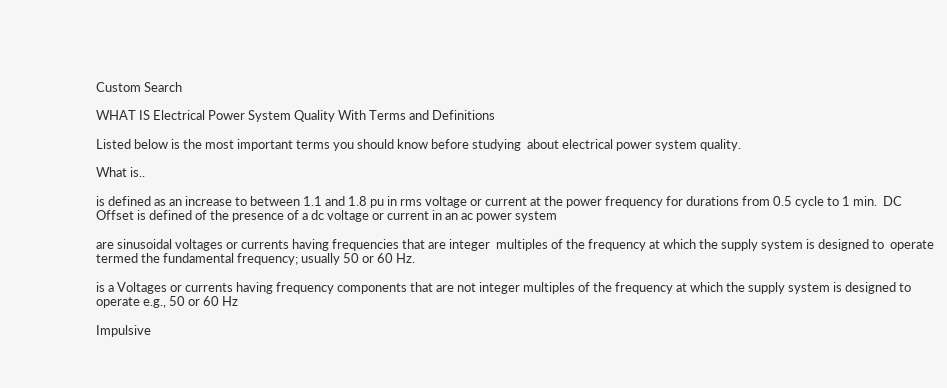Custom Search

WHAT IS Electrical Power System Quality With Terms and Definitions

Listed below is the most important terms you should know before studying  about electrical power system quality.

What is..

is defined as an increase to between 1.1 and 1.8 pu in rms voltage or current at the power frequency for durations from 0.5 cycle to 1 min.  DC Offset is defined of the presence of a dc voltage or current in an ac power system

are sinusoidal voltages or currents having frequencies that are integer  multiples of the frequency at which the supply system is designed to  operate termed the fundamental frequency; usually 50 or 60 Hz.

is a Voltages or currents having frequency components that are not integer multiples of the frequency at which the supply system is designed to operate e.g., 50 or 60 Hz

Impulsive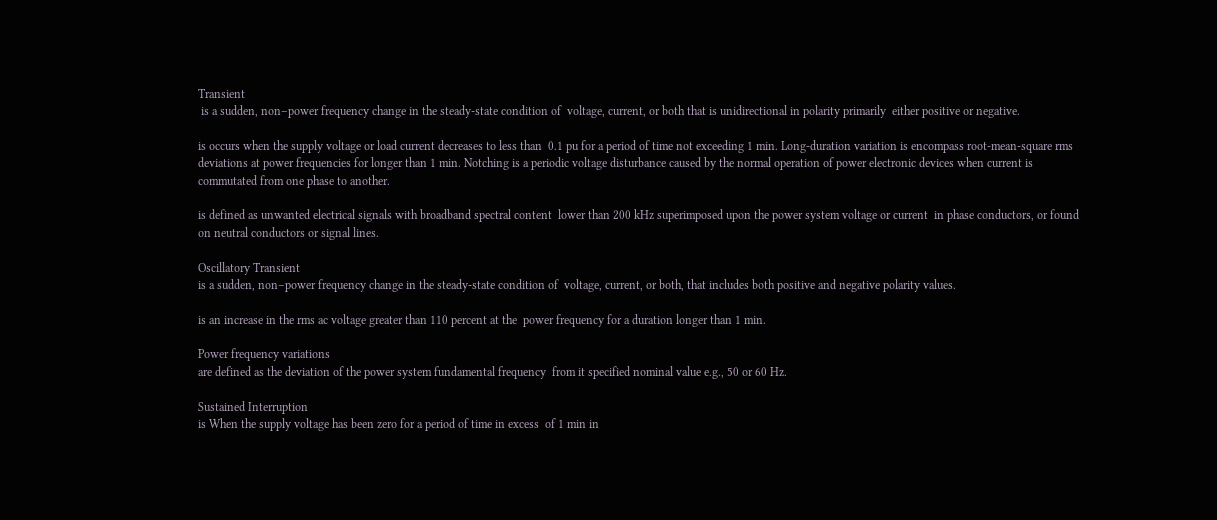Transient
 is a sudden, non–power frequency change in the steady-state condition of  voltage, current, or both that is unidirectional in polarity primarily  either positive or negative.

is occurs when the supply voltage or load current decreases to less than  0.1 pu for a period of time not exceeding 1 min. Long-duration variation is encompass root-mean-square rms deviations at power frequencies for longer than 1 min. Notching is a periodic voltage disturbance caused by the normal operation of power electronic devices when current is commutated from one phase to another.

is defined as unwanted electrical signals with broadband spectral content  lower than 200 kHz superimposed upon the power system voltage or current  in phase conductors, or found on neutral conductors or signal lines.

Oscillatory Transient
is a sudden, non–power frequency change in the steady-state condition of  voltage, current, or both, that includes both positive and negative polarity values.

is an increase in the rms ac voltage greater than 110 percent at the  power frequency for a duration longer than 1 min.

Power frequency variations
are defined as the deviation of the power system fundamental frequency  from it specified nominal value e.g., 50 or 60 Hz.

Sustained Interruption
is When the supply voltage has been zero for a period of time in excess  of 1 min in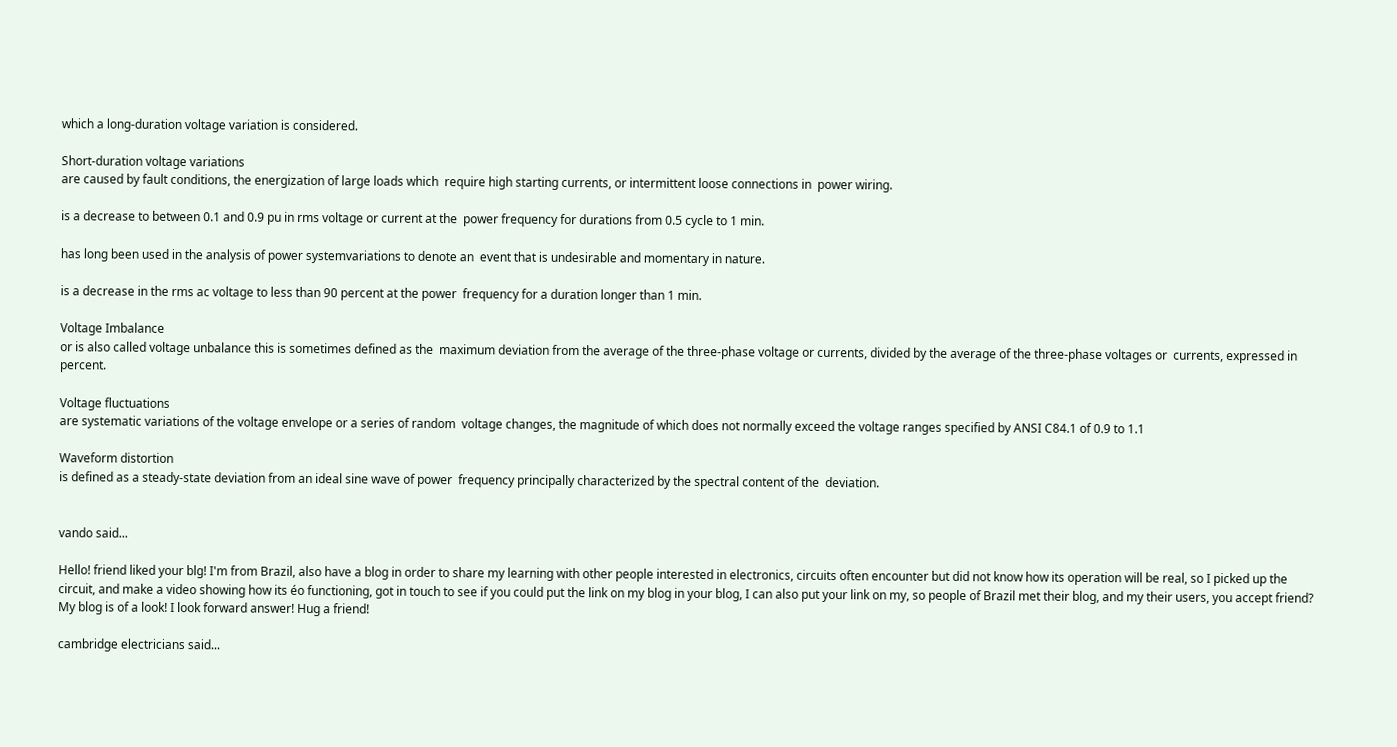which a long-duration voltage variation is considered.

Short-duration voltage variations
are caused by fault conditions, the energization of large loads which  require high starting currents, or intermittent loose connections in  power wiring.

is a decrease to between 0.1 and 0.9 pu in rms voltage or current at the  power frequency for durations from 0.5 cycle to 1 min.

has long been used in the analysis of power systemvariations to denote an  event that is undesirable and momentary in nature.

is a decrease in the rms ac voltage to less than 90 percent at the power  frequency for a duration longer than 1 min.

Voltage Imbalance
or is also called voltage unbalance this is sometimes defined as the  maximum deviation from the average of the three-phase voltage or currents, divided by the average of the three-phase voltages or  currents, expressed in percent.

Voltage fluctuations
are systematic variations of the voltage envelope or a series of random  voltage changes, the magnitude of which does not normally exceed the voltage ranges specified by ANSI C84.1 of 0.9 to 1.1

Waveform distortion
is defined as a steady-state deviation from an ideal sine wave of power  frequency principally characterized by the spectral content of the  deviation.


vando said...

Hello! friend liked your blg! I'm from Brazil, also have a blog in order to share my learning with other people interested in electronics, circuits often encounter but did not know how its operation will be real, so I picked up the circuit, and make a video showing how its éo functioning, got in touch to see if you could put the link on my blog in your blog, I can also put your link on my, so people of Brazil met their blog, and my their users, you accept friend? My blog is of a look! I look forward answer! Hug a friend!

cambridge electricians said...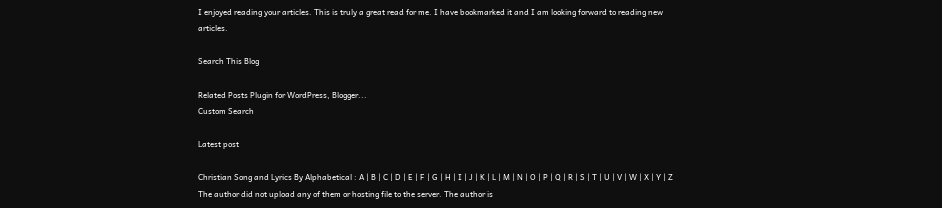I enjoyed reading your articles. This is truly a great read for me. I have bookmarked it and I am looking forward to reading new articles.

Search This Blog

Related Posts Plugin for WordPress, Blogger...
Custom Search

Latest post

Christian Song and Lyrics By Alphabetical : A | B | C | D | E | F | G | H | I | J | K | L | M | N | O | P | Q | R | S | T | U | V | W | X | Y | Z
The author did not upload any of them or hosting file to the server. The author is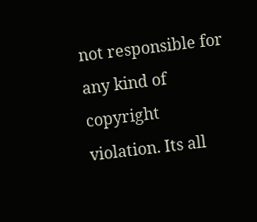not responsible for any kind of copyright violation. Its all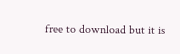free to download but it is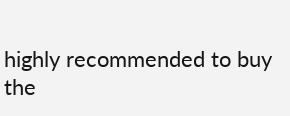highly recommended to buy the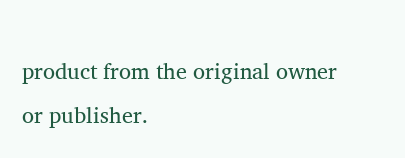product from the original owner or publisher.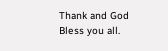Thank and God Bless you all.